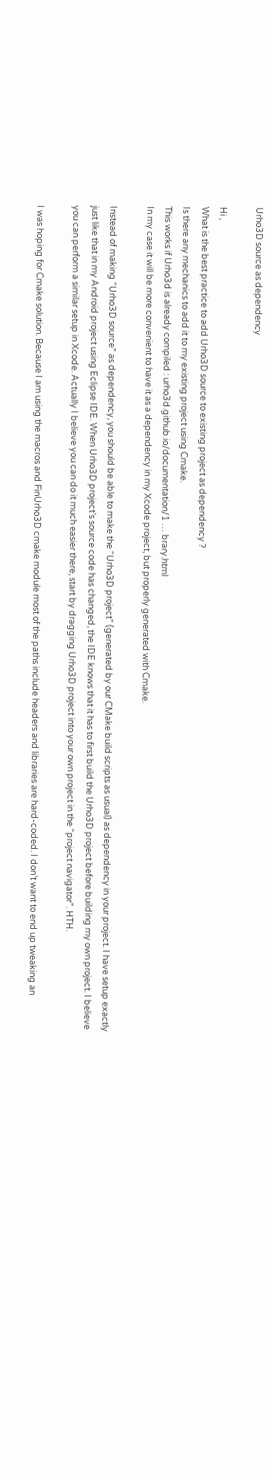Urho3D source as dependency

Hi ,
What is the best practice to add Urho3D source to existing project as dependency ?
Is there any mechanics to add it to my existing project using Cmake.
This works if Urho3d is already compiled : urho3d.github.io/documentation/1 … brary.html
In my case it will be more convenient to have it as a dependency in my Xcode project, but properly generated with Cmake.

Instead of making “Urho3D source” as dependency, you should be able to make the “Urho3D project” (generated by our CMake build scripts as usual) as dependency in your project. I have setup exactly just like that in my Android project using Eclipse IDE. When Urho3D project’s source code has changed, the IDE knows that it has to first build the Urho3D project before building my own project. I believe you can perform a similar setup in Xcode. Actually I believe you can do it much easier there, start by dragging Urho3D project into your own project in the “project navigator”. HTH.

I was hoping for Cmake solution. Because I am using the macros and FinUrho3D cmake module most of the paths include headers and libraries are hard-coded. I don’t want to end up tweaking an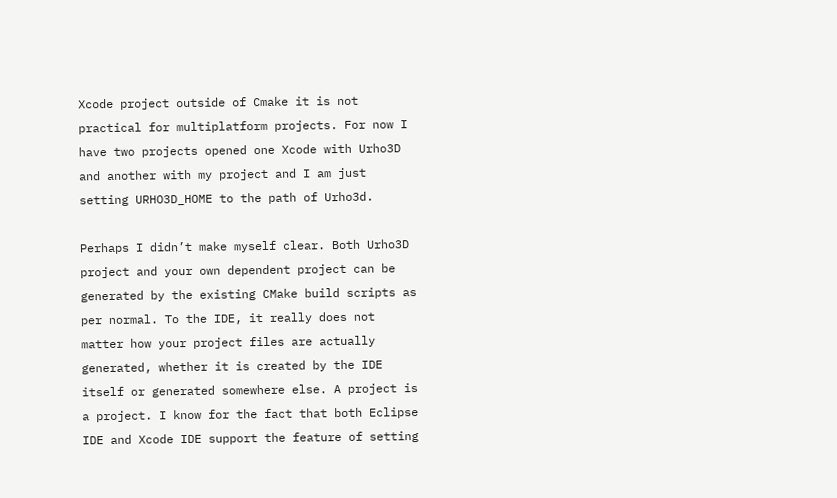Xcode project outside of Cmake it is not practical for multiplatform projects. For now I have two projects opened one Xcode with Urho3D and another with my project and I am just setting URHO3D_HOME to the path of Urho3d.

Perhaps I didn’t make myself clear. Both Urho3D project and your own dependent project can be generated by the existing CMake build scripts as per normal. To the IDE, it really does not matter how your project files are actually generated, whether it is created by the IDE itself or generated somewhere else. A project is a project. I know for the fact that both Eclipse IDE and Xcode IDE support the feature of setting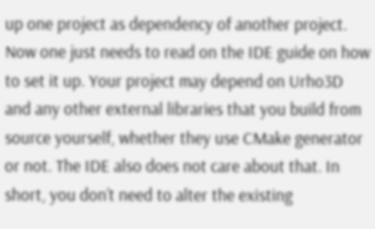up one project as dependency of another project. Now one just needs to read on the IDE guide on how to set it up. Your project may depend on Urho3D and any other external libraries that you build from source yourself, whether they use CMake generator or not. The IDE also does not care about that. In short, you don’t need to alter the existing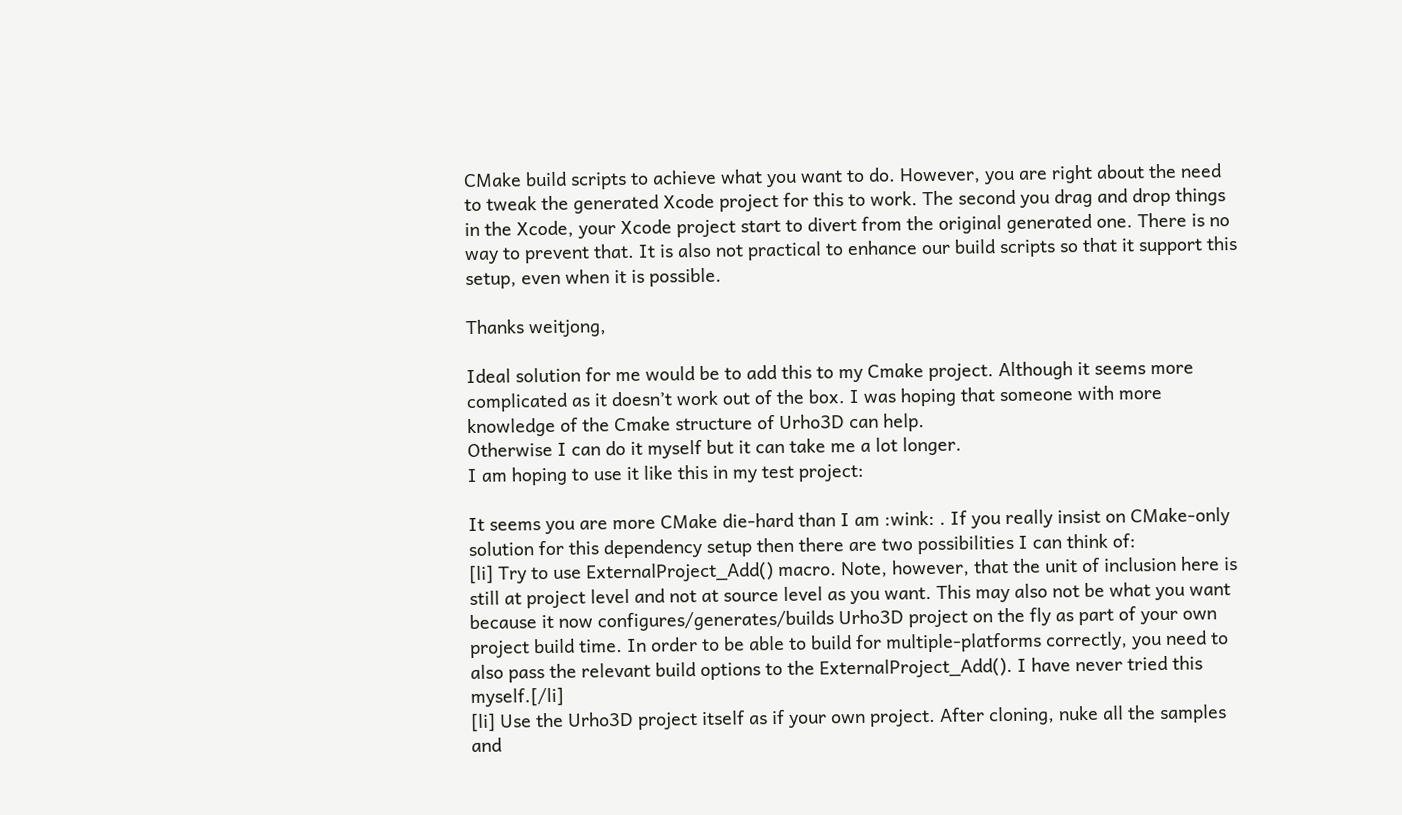CMake build scripts to achieve what you want to do. However, you are right about the need to tweak the generated Xcode project for this to work. The second you drag and drop things in the Xcode, your Xcode project start to divert from the original generated one. There is no way to prevent that. It is also not practical to enhance our build scripts so that it support this setup, even when it is possible.

Thanks weitjong,

Ideal solution for me would be to add this to my Cmake project. Although it seems more complicated as it doesn’t work out of the box. I was hoping that someone with more knowledge of the Cmake structure of Urho3D can help.
Otherwise I can do it myself but it can take me a lot longer.
I am hoping to use it like this in my test project:

It seems you are more CMake die-hard than I am :wink: . If you really insist on CMake-only solution for this dependency setup then there are two possibilities I can think of:
[li] Try to use ExternalProject_Add() macro. Note, however, that the unit of inclusion here is still at project level and not at source level as you want. This may also not be what you want because it now configures/generates/builds Urho3D project on the fly as part of your own project build time. In order to be able to build for multiple-platforms correctly, you need to also pass the relevant build options to the ExternalProject_Add(). I have never tried this myself.[/li]
[li] Use the Urho3D project itself as if your own project. After cloning, nuke all the samples and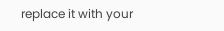replace it with your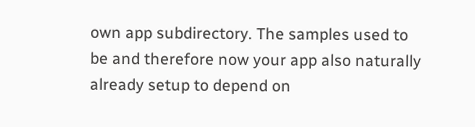own app subdirectory. The samples used to be and therefore now your app also naturally already setup to depend on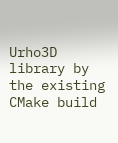Urho3D library by the existing CMake build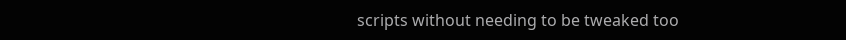scripts without needing to be tweaked too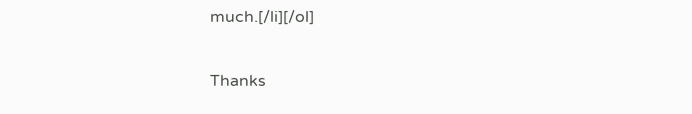much.[/li][/ol]

Thanks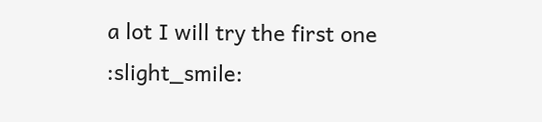a lot I will try the first one :slight_smile: